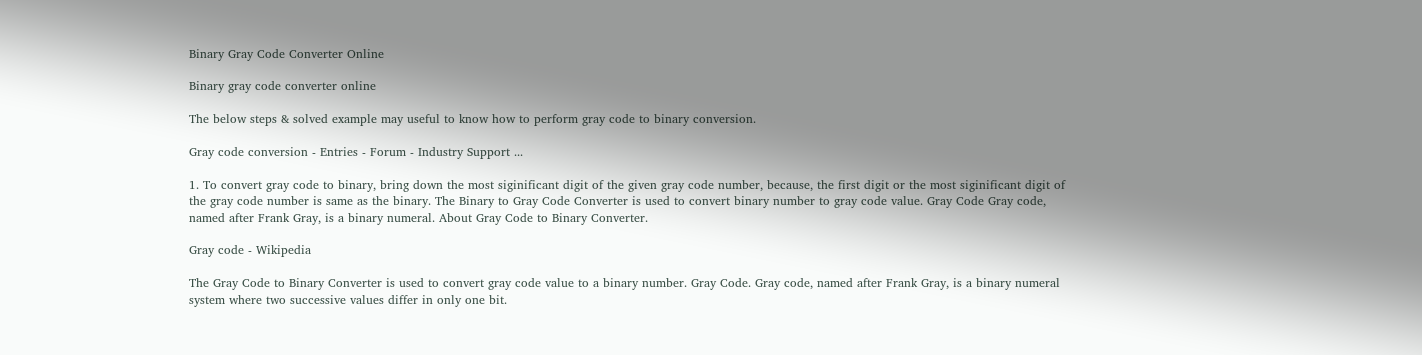Binary Gray Code Converter Online

Binary gray code converter online

The below steps & solved example may useful to know how to perform gray code to binary conversion.

Gray code conversion - Entries - Forum - Industry Support ...

1. To convert gray code to binary, bring down the most siginificant digit of the given gray code number, because, the first digit or the most siginificant digit of the gray code number is same as the binary. The Binary to Gray Code Converter is used to convert binary number to gray code value. Gray Code Gray code, named after Frank Gray, is a binary numeral. About Gray Code to Binary Converter.

Gray code - Wikipedia

The Gray Code to Binary Converter is used to convert gray code value to a binary number. Gray Code. Gray code, named after Frank Gray, is a binary numeral system where two successive values differ in only one bit.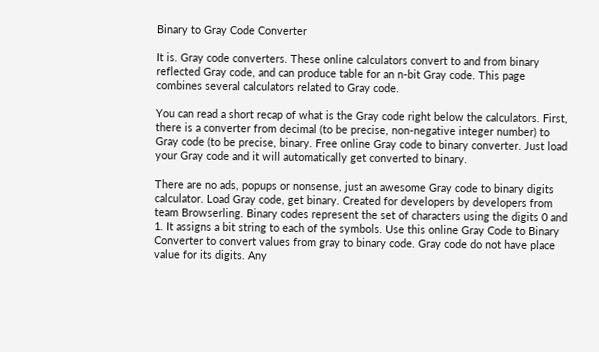Binary to Gray Code Converter

It is. Gray code converters. These online calculators convert to and from binary reflected Gray code, and can produce table for an n-bit Gray code. This page combines several calculators related to Gray code.

You can read a short recap of what is the Gray code right below the calculators. First, there is a converter from decimal (to be precise, non-negative integer number) to Gray code (to be precise, binary. Free online Gray code to binary converter. Just load your Gray code and it will automatically get converted to binary.

There are no ads, popups or nonsense, just an awesome Gray code to binary digits calculator. Load Gray code, get binary. Created for developers by developers from team Browserling. Binary codes represent the set of characters using the digits 0 and 1. It assigns a bit string to each of the symbols. Use this online Gray Code to Binary Converter to convert values from gray to binary code. Gray code do not have place value for its digits. Any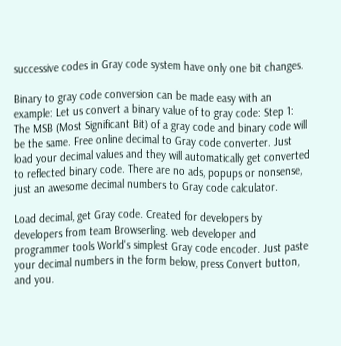successive codes in Gray code system have only one bit changes.

Binary to gray code conversion can be made easy with an example: Let us convert a binary value of to gray code: Step 1: The MSB (Most Significant Bit) of a gray code and binary code will be the same. Free online decimal to Gray code converter. Just load your decimal values and they will automatically get converted to reflected binary code. There are no ads, popups or nonsense, just an awesome decimal numbers to Gray code calculator.

Load decimal, get Gray code. Created for developers by developers from team Browserling. web developer and programmer tools World's simplest Gray code encoder. Just paste your decimal numbers in the form below, press Convert button, and you.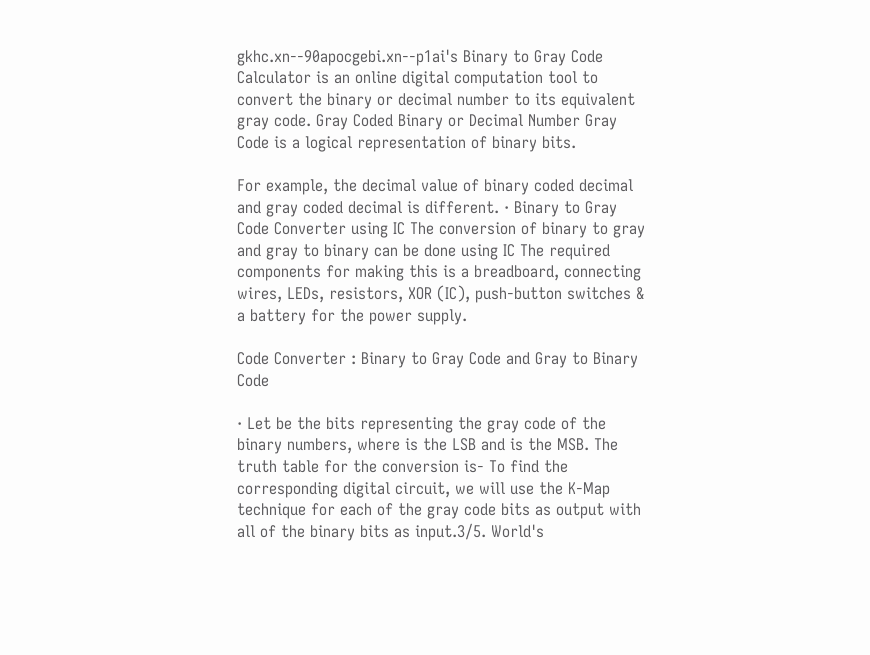gkhc.xn--90apocgebi.xn--p1ai's Binary to Gray Code Calculator is an online digital computation tool to convert the binary or decimal number to its equivalent gray code. Gray Coded Binary or Decimal Number Gray Code is a logical representation of binary bits.

For example, the decimal value of binary coded decimal and gray coded decimal is different. · Binary to Gray Code Converter using IC The conversion of binary to gray and gray to binary can be done using IC The required components for making this is a breadboard, connecting wires, LEDs, resistors, XOR (IC), push-button switches & a battery for the power supply.

Code Converter : Binary to Gray Code and Gray to Binary Code

· Let be the bits representing the gray code of the binary numbers, where is the LSB and is the MSB. The truth table for the conversion is- To find the corresponding digital circuit, we will use the K-Map technique for each of the gray code bits as output with all of the binary bits as input.3/5. World's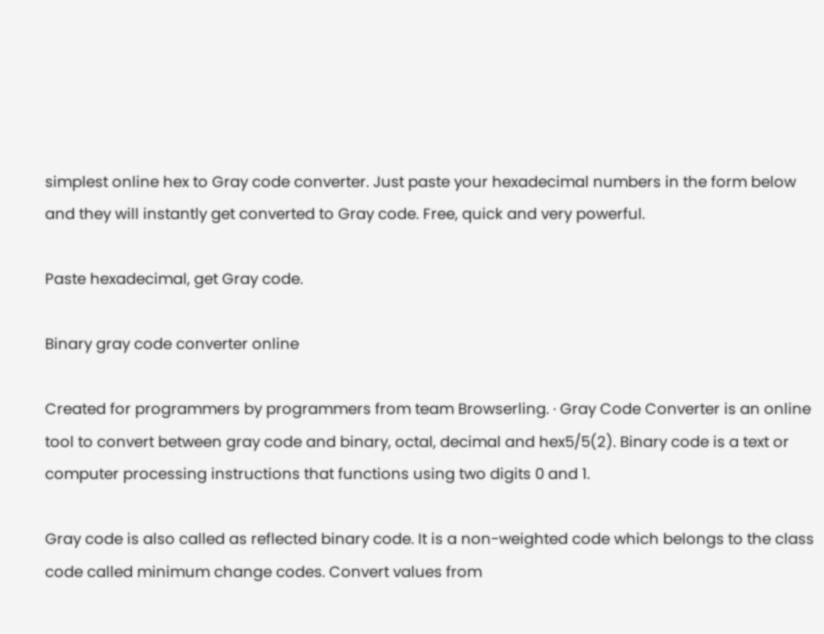simplest online hex to Gray code converter. Just paste your hexadecimal numbers in the form below and they will instantly get converted to Gray code. Free, quick and very powerful.

Paste hexadecimal, get Gray code.

Binary gray code converter online

Created for programmers by programmers from team Browserling. · Gray Code Converter is an online tool to convert between gray code and binary, octal, decimal and hex5/5(2). Binary code is a text or computer processing instructions that functions using two digits 0 and 1.

Gray code is also called as reflected binary code. It is a non-weighted code which belongs to the class code called minimum change codes. Convert values from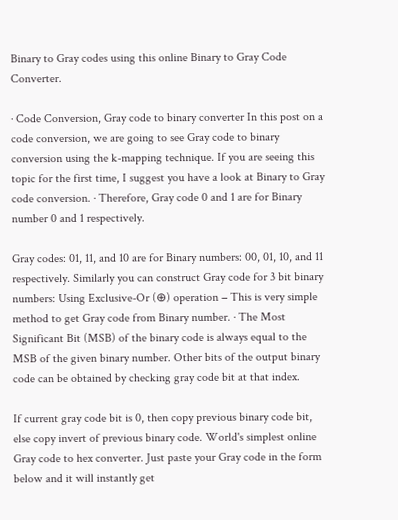Binary to Gray codes using this online Binary to Gray Code Converter.

· Code Conversion, Gray code to binary converter In this post on a code conversion, we are going to see Gray code to binary conversion using the k-mapping technique. If you are seeing this topic for the first time, I suggest you have a look at Binary to Gray code conversion. · Therefore, Gray code 0 and 1 are for Binary number 0 and 1 respectively.

Gray codes: 01, 11, and 10 are for Binary numbers: 00, 01, 10, and 11 respectively. Similarly you can construct Gray code for 3 bit binary numbers: Using Exclusive-Or (⊕) operation − This is very simple method to get Gray code from Binary number. · The Most Significant Bit (MSB) of the binary code is always equal to the MSB of the given binary number. Other bits of the output binary code can be obtained by checking gray code bit at that index.

If current gray code bit is 0, then copy previous binary code bit, else copy invert of previous binary code. World's simplest online Gray code to hex converter. Just paste your Gray code in the form below and it will instantly get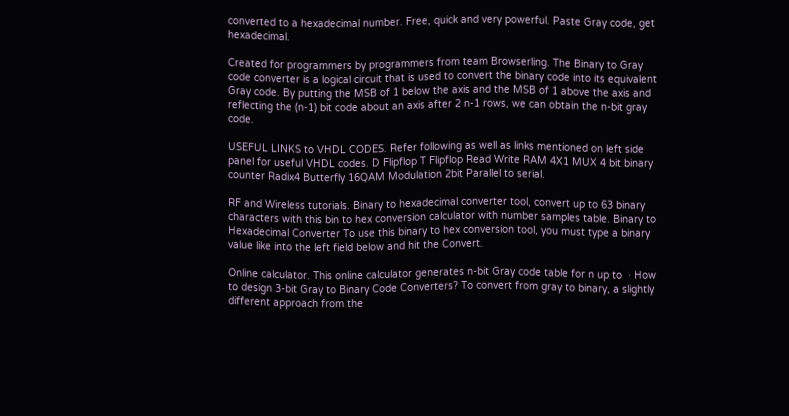converted to a hexadecimal number. Free, quick and very powerful. Paste Gray code, get hexadecimal.

Created for programmers by programmers from team Browserling. The Binary to Gray code converter is a logical circuit that is used to convert the binary code into its equivalent Gray code. By putting the MSB of 1 below the axis and the MSB of 1 above the axis and reflecting the (n-1) bit code about an axis after 2 n-1 rows, we can obtain the n-bit gray code.

USEFUL LINKS to VHDL CODES. Refer following as well as links mentioned on left side panel for useful VHDL codes. D Flipflop T Flipflop Read Write RAM 4X1 MUX 4 bit binary counter Radix4 Butterfly 16QAM Modulation 2bit Parallel to serial.

RF and Wireless tutorials. Binary to hexadecimal converter tool, convert up to 63 binary characters with this bin to hex conversion calculator with number samples table. Binary to Hexadecimal Converter To use this binary to hex conversion tool, you must type a binary value like into the left field below and hit the Convert.

Online calculator. This online calculator generates n-bit Gray code table for n up to  · How to design 3-bit Gray to Binary Code Converters? To convert from gray to binary, a slightly different approach from the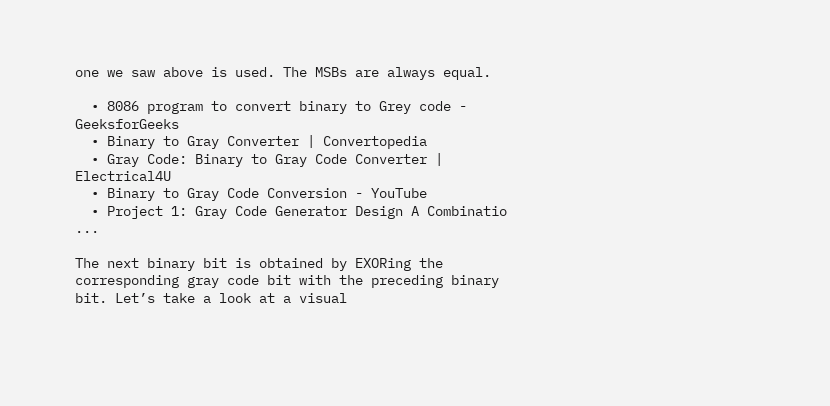one we saw above is used. The MSBs are always equal.

  • 8086 program to convert binary to Grey code - GeeksforGeeks
  • Binary to Gray Converter | Convertopedia
  • Gray Code: Binary to Gray Code Converter | Electrical4U
  • Binary to Gray Code Conversion - YouTube
  • Project 1: Gray Code Generator Design A Combinatio ...

The next binary bit is obtained by EXORing the corresponding gray code bit with the preceding binary bit. Let’s take a look at a visual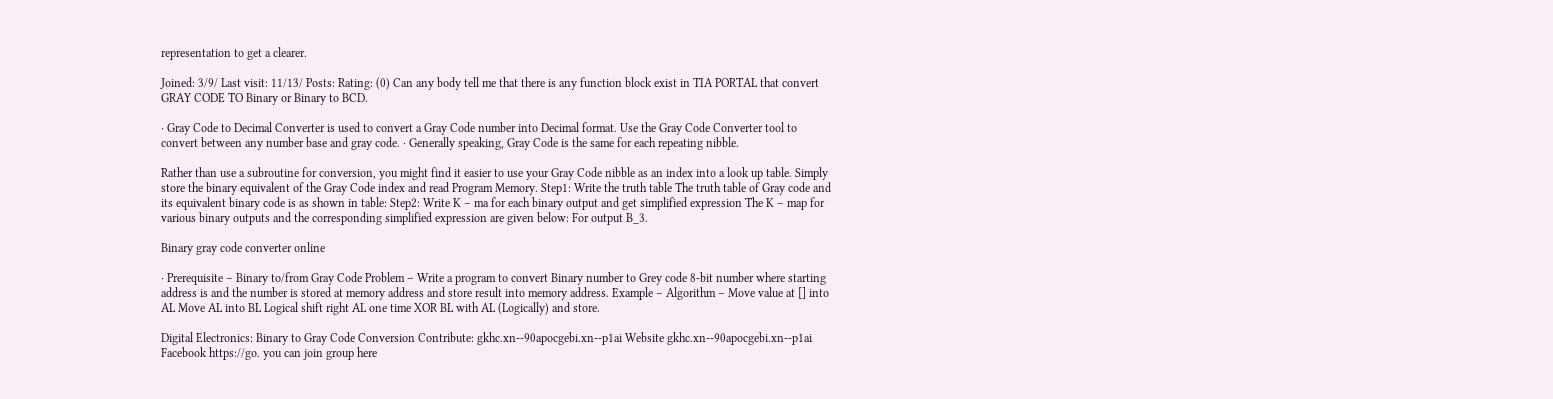representation to get a clearer.

Joined: 3/9/ Last visit: 11/13/ Posts: Rating: (0) Can any body tell me that there is any function block exist in TIA PORTAL that convert GRAY CODE TO Binary or Binary to BCD.

· Gray Code to Decimal Converter is used to convert a Gray Code number into Decimal format. Use the Gray Code Converter tool to convert between any number base and gray code. · Generally speaking, Gray Code is the same for each repeating nibble.

Rather than use a subroutine for conversion, you might find it easier to use your Gray Code nibble as an index into a look up table. Simply store the binary equivalent of the Gray Code index and read Program Memory. Step1: Write the truth table The truth table of Gray code and its equivalent binary code is as shown in table: Step2: Write K – ma for each binary output and get simplified expression The K – map for various binary outputs and the corresponding simplified expression are given below: For output B_3.

Binary gray code converter online

· Prerequisite – Binary to/from Gray Code Problem – Write a program to convert Binary number to Grey code 8-bit number where starting address is and the number is stored at memory address and store result into memory address. Example – Algorithm – Move value at [] into AL Move AL into BL Logical shift right AL one time XOR BL with AL (Logically) and store.

Digital Electronics: Binary to Gray Code Conversion Contribute: gkhc.xn--90apocgebi.xn--p1ai Website gkhc.xn--90apocgebi.xn--p1ai Facebook https://go. you can join group here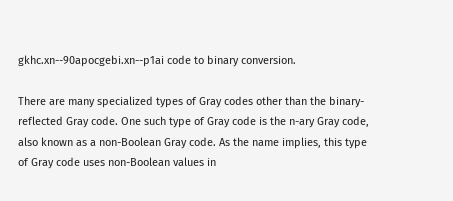gkhc.xn--90apocgebi.xn--p1ai code to binary conversion.

There are many specialized types of Gray codes other than the binary-reflected Gray code. One such type of Gray code is the n-ary Gray code, also known as a non-Boolean Gray code. As the name implies, this type of Gray code uses non-Boolean values in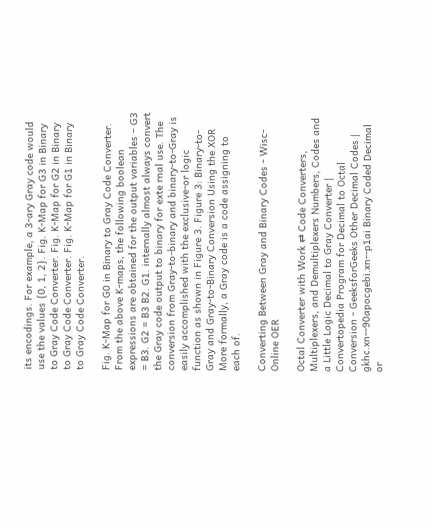its encodings. For example, a 3-ary Gray code would use the values {0, 1, 2}. Fig. K-Map for G3 in Binary to Gray Code Converter. Fig. K-Map for G2 in Binary to Gray Code Converter. Fig. K-Map for G1 in Binary to Gray Code Converter.

Fig. K-Map for G0 in Binary to Gray Code Converter. From the above K-maps, the following boolean expressions are obtained for the output variables – G3 = B3. G2 = B3 B2. G1. internally almost always convert the Gray code output to binary for exte rnal use. The conversion from Gray-to-binary and binary-to-Gray is easily accomplished with the exclusive-or logic function as shown in Figure 3. Figure 3: Binary-to-Gray and Gray-to-Binary Conversion Using the XOR More formally, a Gray code is a code assigning to each of.

Converting Between Gray and Binary Codes - Wisc-Online OER

Octal Converter with Work ⇄ Code Converters, Multiplexers, and Demultiplexers Numbers, Codes and a Little Logic Decimal to Gray Converter | Convertopedia Program for Decimal to Octal Conversion - GeeksforGeeks Other Decimal Codes | gkhc.xn--90apocgebi.xn--p1ai Binary Coded Decimal or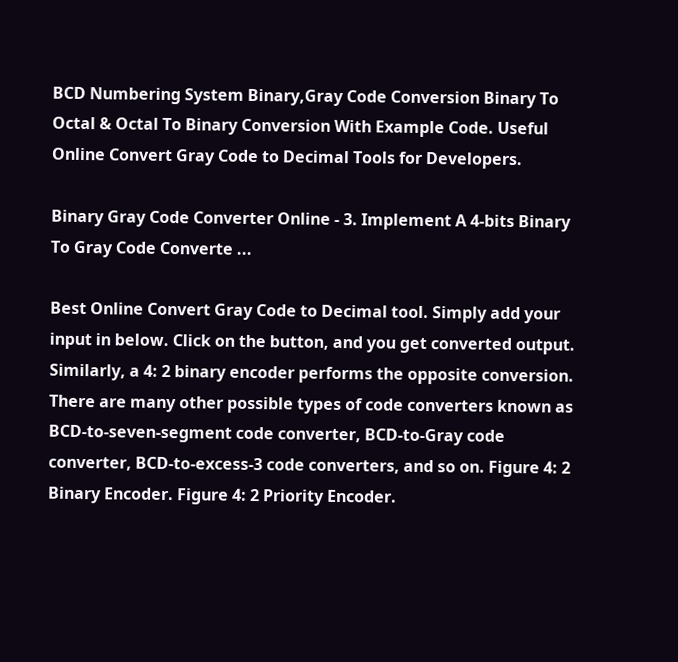BCD Numbering System Binary,Gray Code Conversion Binary To Octal & Octal To Binary Conversion With Example Code. Useful Online Convert Gray Code to Decimal Tools for Developers.

Binary Gray Code Converter Online - 3. Implement A 4-bits Binary To Gray Code Converte ...

Best Online Convert Gray Code to Decimal tool. Simply add your input in below. Click on the button, and you get converted output. Similarly, a 4: 2 binary encoder performs the opposite conversion. There are many other possible types of code converters known as BCD-to-seven-segment code converter, BCD-to-Gray code converter, BCD-to-excess-3 code converters, and so on. Figure 4: 2 Binary Encoder. Figure 4: 2 Priority Encoder.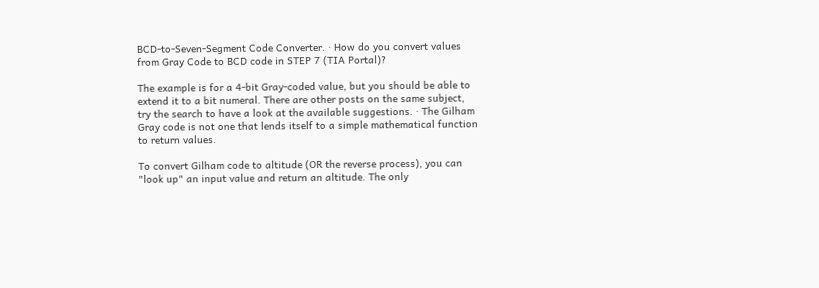BCD-to-Seven-Segment Code Converter. · How do you convert values from Gray Code to BCD code in STEP 7 (TIA Portal)?

The example is for a 4-bit Gray-coded value, but you should be able to extend it to a bit numeral. There are other posts on the same subject, try the search to have a look at the available suggestions. · The Gilham Gray code is not one that lends itself to a simple mathematical function to return values.

To convert Gilham code to altitude (OR the reverse process), you can "look up" an input value and return an altitude. The only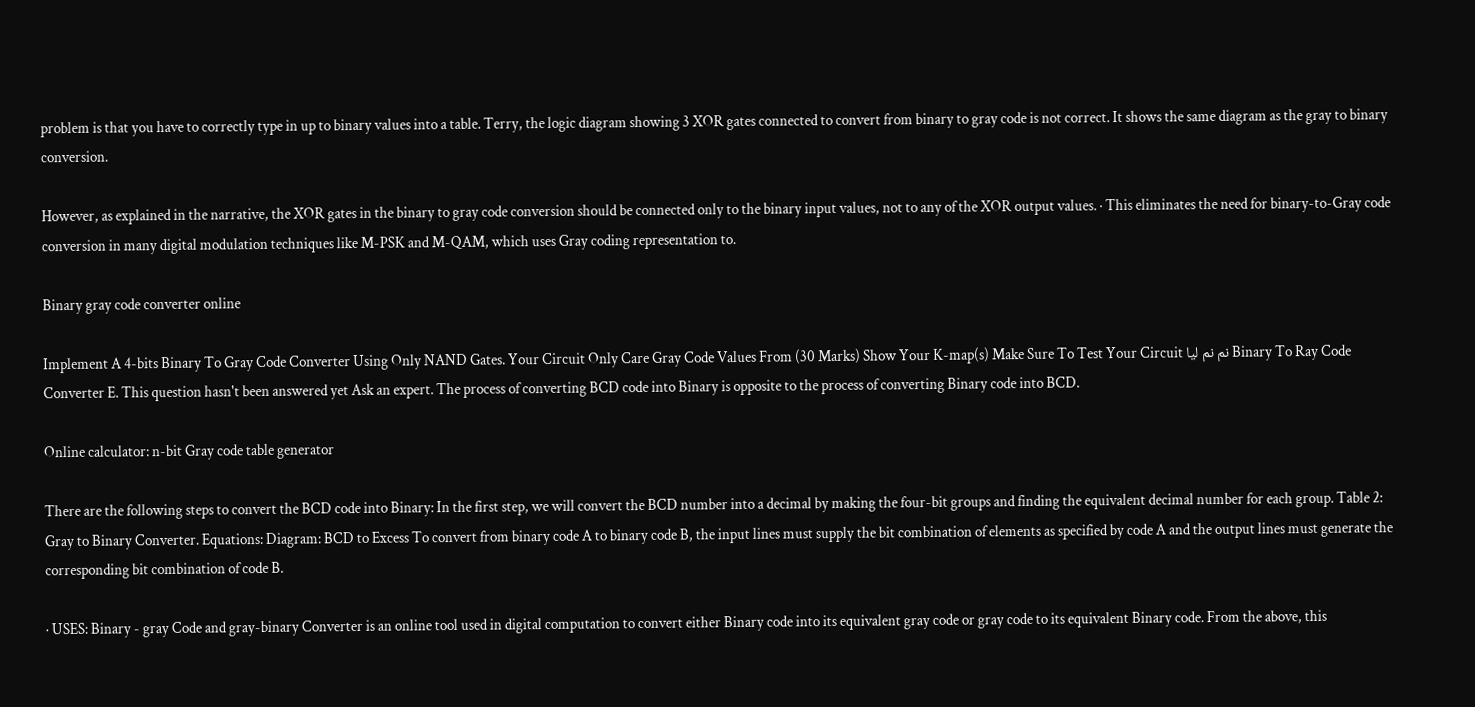problem is that you have to correctly type in up to binary values into a table. Terry, the logic diagram showing 3 XOR gates connected to convert from binary to gray code is not correct. It shows the same diagram as the gray to binary conversion.

However, as explained in the narrative, the XOR gates in the binary to gray code conversion should be connected only to the binary input values, not to any of the XOR output values. · This eliminates the need for binary-to-Gray code conversion in many digital modulation techniques like M-PSK and M-QAM, which uses Gray coding representation to.

Binary gray code converter online

Implement A 4-bits Binary To Gray Code Converter Using Only NAND Gates. Your Circuit Only Care Gray Code Values From (30 Marks) Show Your K-map(s) Make Sure To Test Your Circuit نم نم لیا Binary To Ray Code Converter E. This question hasn't been answered yet Ask an expert. The process of converting BCD code into Binary is opposite to the process of converting Binary code into BCD.

Online calculator: n-bit Gray code table generator

There are the following steps to convert the BCD code into Binary: In the first step, we will convert the BCD number into a decimal by making the four-bit groups and finding the equivalent decimal number for each group. Table 2: Gray to Binary Converter. Equations: Diagram: BCD to Excess To convert from binary code A to binary code B, the input lines must supply the bit combination of elements as specified by code A and the output lines must generate the corresponding bit combination of code B.

· USES: Binary - gray Code and gray-binary Converter is an online tool used in digital computation to convert either Binary code into its equivalent gray code or gray code to its equivalent Binary code. From the above, this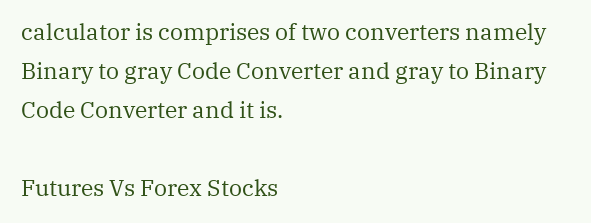calculator is comprises of two converters namely Binary to gray Code Converter and gray to Binary Code Converter and it is.

Futures Vs Forex Stocks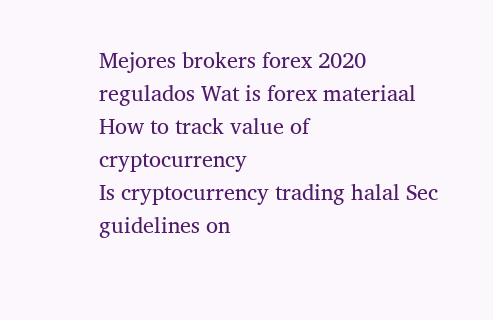Mejores brokers forex 2020 regulados Wat is forex materiaal How to track value of cryptocurrency
Is cryptocurrency trading halal Sec guidelines on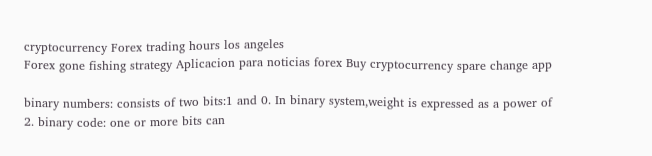cryptocurrency Forex trading hours los angeles
Forex gone fishing strategy Aplicacion para noticias forex Buy cryptocurrency spare change app

binary numbers: consists of two bits:1 and 0. In binary system,weight is expressed as a power of 2. binary code: one or more bits can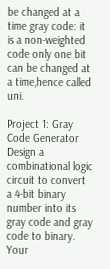be changed at a time gray code: it is a non-weighted code only one bit can be changed at a time,hence called uni.

Project 1: Gray Code Generator Design a combinational logic circuit to convert a 4-bit binary number into its gray code and gray code to binary. Your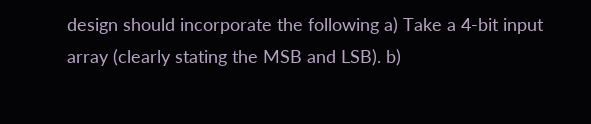design should incorporate the following a) Take a 4-bit input array (clearly stating the MSB and LSB). b)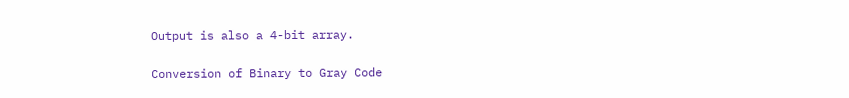Output is also a 4-bit array.

Conversion of Binary to Gray Code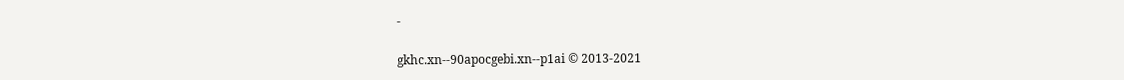-

gkhc.xn--90apocgebi.xn--p1ai © 2013-2021